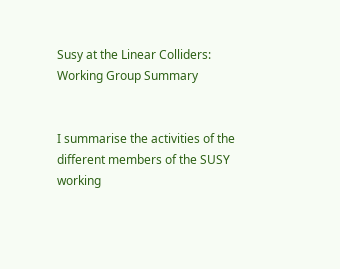Susy at the Linear Colliders: Working Group Summary


I summarise the activities of the different members of the SUSY working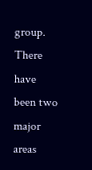group. There have been two major areas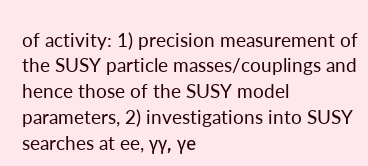of activity: 1) precision measurement of the SUSY particle masses/couplings and hence those of the SUSY model parameters, 2) investigations into SUSY searches at ee, γγ, γe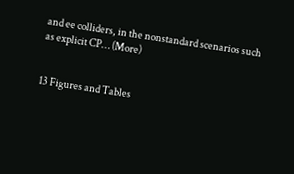and ee colliders, in the nonstandard scenarios such as explicit CP… (More)


13 Figures and Tables